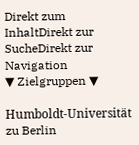Direkt zum InhaltDirekt zur SucheDirekt zur Navigation
▼ Zielgruppen ▼

Humboldt-Universität zu Berlin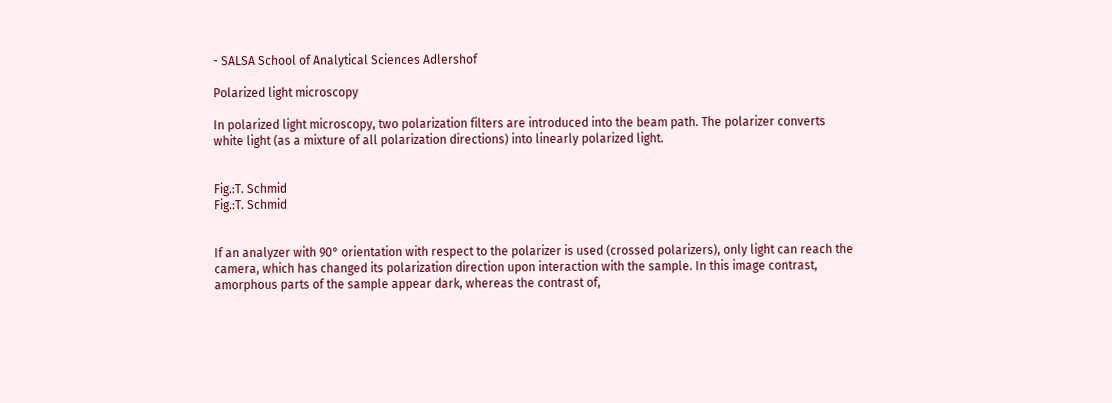- SALSA School of Analytical Sciences Adlershof

Polarized light microscopy

In polarized light microscopy, two polarization filters are introduced into the beam path. The polarizer converts white light (as a mixture of all polarization directions) into linearly polarized light.


Fig.:T. Schmid
Fig.:T. Schmid


If an analyzer with 90° orientation with respect to the polarizer is used (crossed polarizers), only light can reach the camera, which has changed its polarization direction upon interaction with the sample. In this image contrast, amorphous parts of the sample appear dark, whereas the contrast of,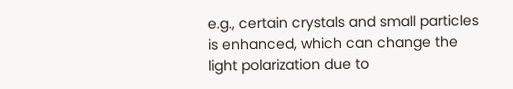e.g., certain crystals and small particles is enhanced, which can change the light polarization due to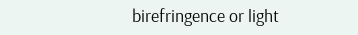birefringence or light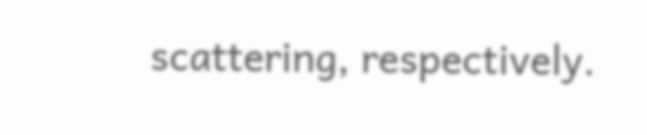scattering, respectively.